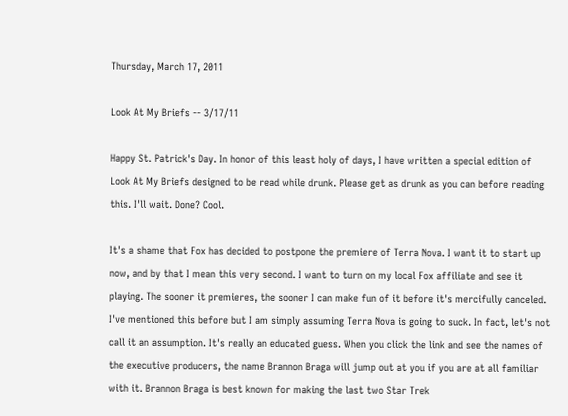Thursday, March 17, 2011

Look At My Briefs -- 3/17/11

Happy St. Patrick's Day. In honor of this least holy of days, I have written a special edition of Look At My Briefs designed to be read while drunk. Please get as drunk as you can before reading this. I'll wait. Done? Cool.

It's a shame that Fox has decided to postpone the premiere of Terra Nova. I want it to start up now, and by that I mean this very second. I want to turn on my local Fox affiliate and see it playing. The sooner it premieres, the sooner I can make fun of it before it's mercifully canceled. I've mentioned this before but I am simply assuming Terra Nova is going to suck. In fact, let's not call it an assumption. It's really an educated guess. When you click the link and see the names of the executive producers, the name Brannon Braga will jump out at you if you are at all familiar with it. Brannon Braga is best known for making the last two Star Trek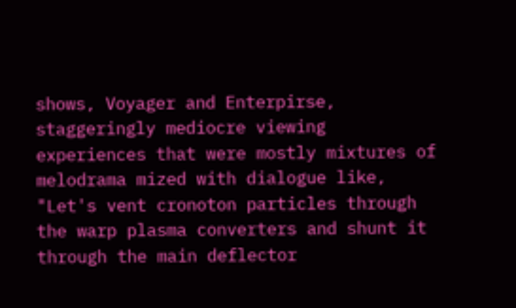shows, Voyager and Enterpirse, staggeringly mediocre viewing experiences that were mostly mixtures of melodrama mized with dialogue like, "Let's vent cronoton particles through the warp plasma converters and shunt it through the main deflector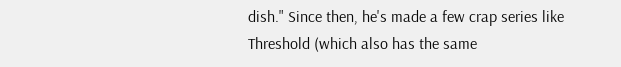dish." Since then, he's made a few crap series like Threshold (which also has the same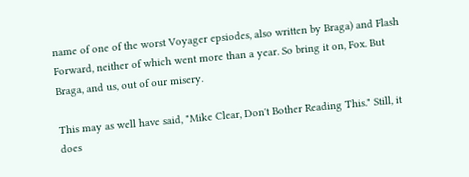name of one of the worst Voyager epsiodes, also written by Braga) and Flash Forward, neither of which went more than a year. So bring it on, Fox. But Braga, and us, out of our misery.

This may as well have said, "Mike Clear, Don't Bother Reading This." Still, it does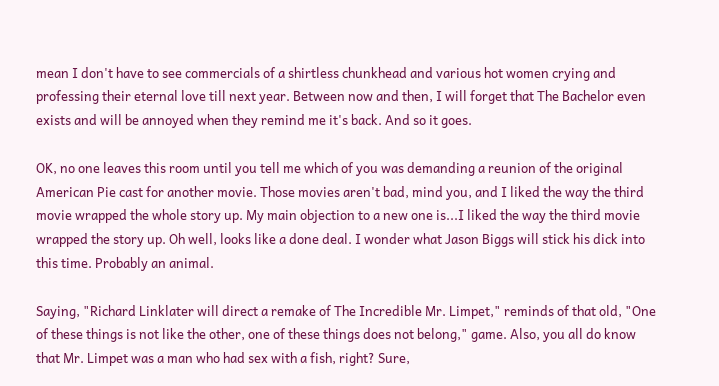mean I don't have to see commercials of a shirtless chunkhead and various hot women crying and professing their eternal love till next year. Between now and then, I will forget that The Bachelor even exists and will be annoyed when they remind me it's back. And so it goes.

OK, no one leaves this room until you tell me which of you was demanding a reunion of the original American Pie cast for another movie. Those movies aren't bad, mind you, and I liked the way the third movie wrapped the whole story up. My main objection to a new one is...I liked the way the third movie wrapped the story up. Oh well, looks like a done deal. I wonder what Jason Biggs will stick his dick into this time. Probably an animal.

Saying, "Richard Linklater will direct a remake of The Incredible Mr. Limpet," reminds of that old, "One of these things is not like the other, one of these things does not belong," game. Also, you all do know that Mr. Limpet was a man who had sex with a fish, right? Sure,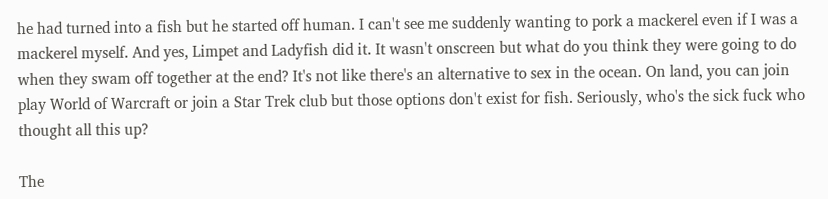he had turned into a fish but he started off human. I can't see me suddenly wanting to pork a mackerel even if I was a mackerel myself. And yes, Limpet and Ladyfish did it. It wasn't onscreen but what do you think they were going to do when they swam off together at the end? It's not like there's an alternative to sex in the ocean. On land, you can join play World of Warcraft or join a Star Trek club but those options don't exist for fish. Seriously, who's the sick fuck who thought all this up?

The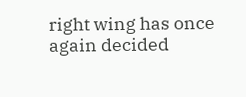right wing has once again decided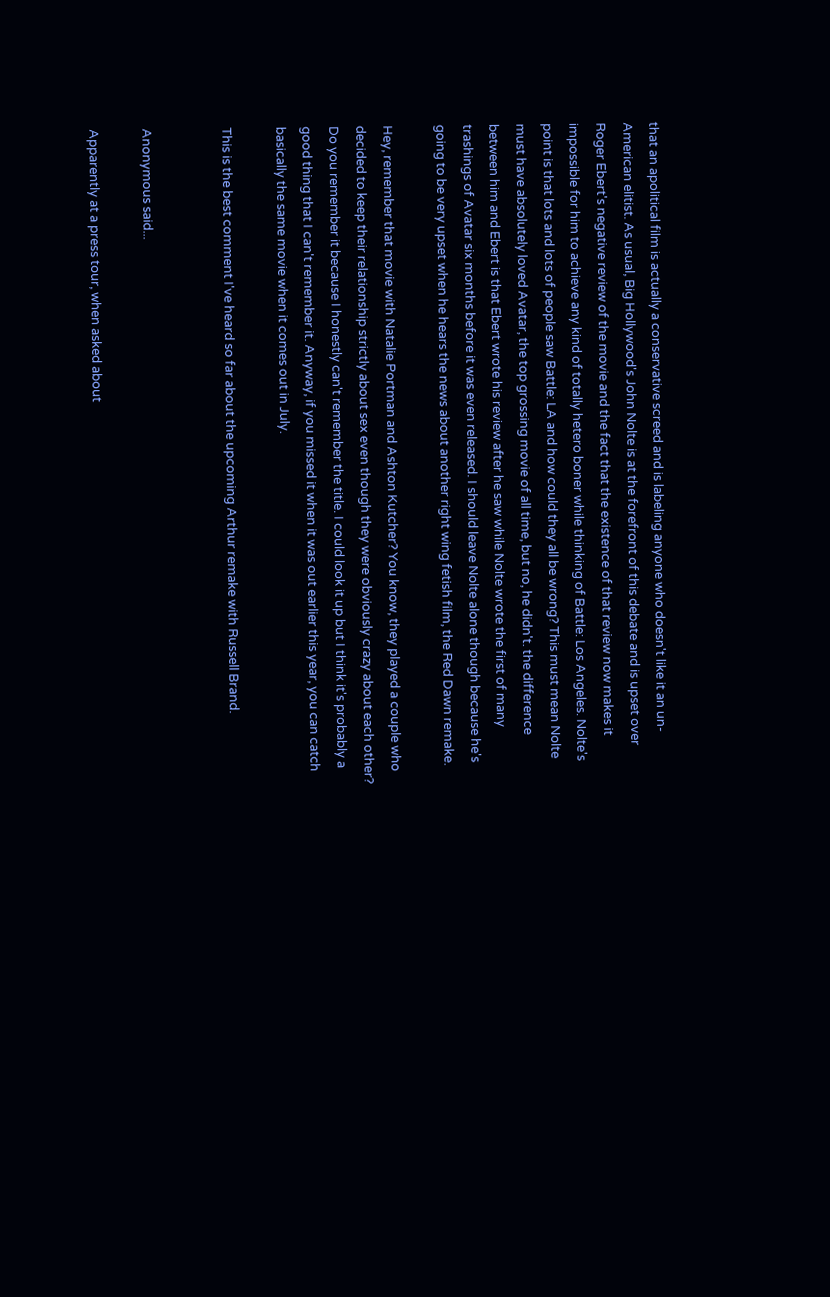that an apolitical film is actually a conservative screed and is labeling anyone who doesn't like it an un-American elitist. As usual, Big Hollywood's John Nolte is at the forefront of this debate and is upset over Roger Ebert's negative review of the movie and the fact that the existence of that review now makes it impossible for him to achieve any kind of totally hetero boner while thinking of Battle: Los Angeles. Nolte's point is that lots and lots of people saw Battle: LA and how could they all be wrong? This must mean Nolte must have absolutely loved Avatar, the top grossing movie of all time, but no, he didn't. the difference between him and Ebert is that Ebert wrote his review after he saw while Nolte wrote the first of many trashings of Avatar six months before it was even released. I should leave Nolte alone though because he's going to be very upset when he hears the news about another right wing fetish film, the Red Dawn remake.

Hey, remember that movie with Natalie Portman and Ashton Kutcher? You know, they played a couple who decided to keep their relationship strictly about sex even though they were obviously crazy about each other? Do you remember it because I honestly can't remember the title. I could look it up but I think it's probably a good thing that I can't remember it. Anyway, if you missed it when it was out earlier this year, you can catch basically the same movie when it comes out in July.

This is the best comment I've heard so far about the upcoming Arthur remake with Russell Brand.


Anonymous said...

Apparently at a press tour, when asked about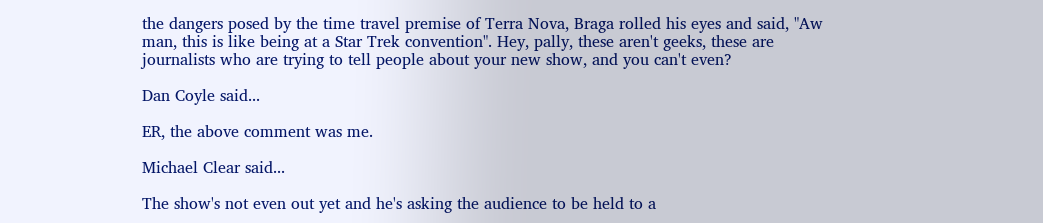the dangers posed by the time travel premise of Terra Nova, Braga rolled his eyes and said, "Aw man, this is like being at a Star Trek convention". Hey, pally, these aren't geeks, these are journalists who are trying to tell people about your new show, and you can't even?

Dan Coyle said...

ER, the above comment was me.

Michael Clear said...

The show's not even out yet and he's asking the audience to be held to a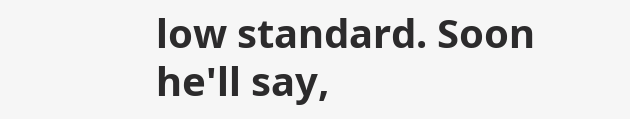low standard. Soon he'll say,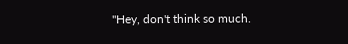"Hey, don't think so much.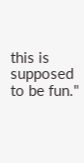this is supposed to be fun."